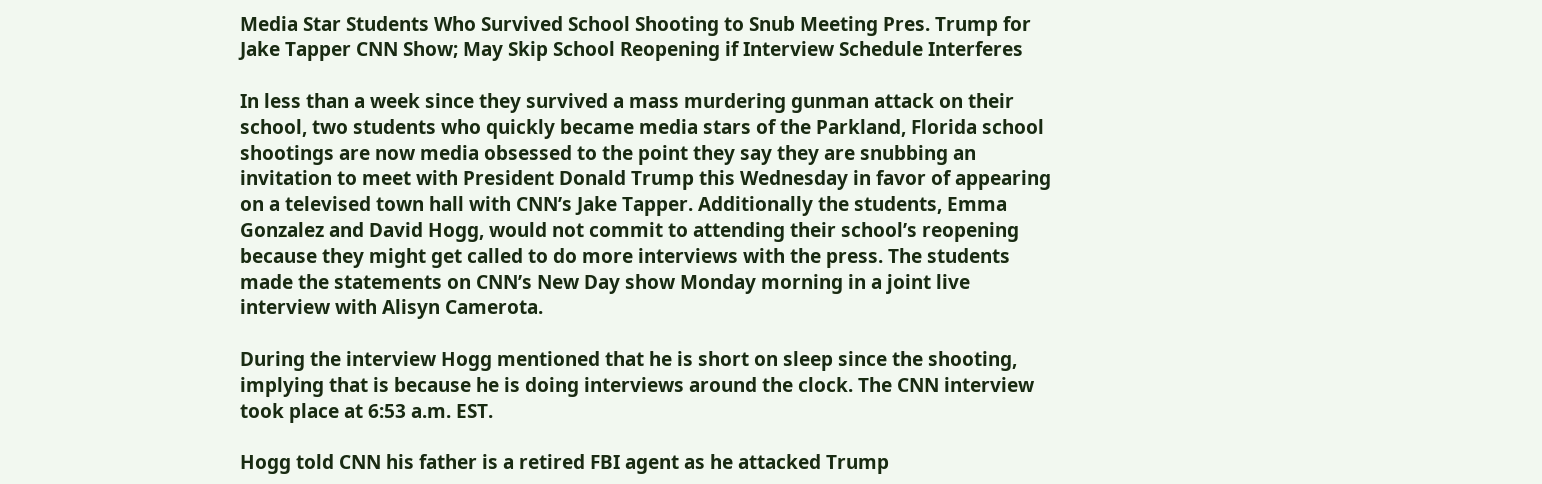Media Star Students Who Survived School Shooting to Snub Meeting Pres. Trump for Jake Tapper CNN Show; May Skip School Reopening if Interview Schedule Interferes

In less than a week since they survived a mass murdering gunman attack on their school, two students who quickly became media stars of the Parkland, Florida school shootings are now media obsessed to the point they say they are snubbing an invitation to meet with President Donald Trump this Wednesday in favor of appearing on a televised town hall with CNN’s Jake Tapper. Additionally the students, Emma Gonzalez and David Hogg, would not commit to attending their school’s reopening because they might get called to do more interviews with the press. The students made the statements on CNN’s New Day show Monday morning in a joint live interview with Alisyn Camerota.

During the interview Hogg mentioned that he is short on sleep since the shooting, implying that is because he is doing interviews around the clock. The CNN interview took place at 6:53 a.m. EST.

Hogg told CNN his father is a retired FBI agent as he attacked Trump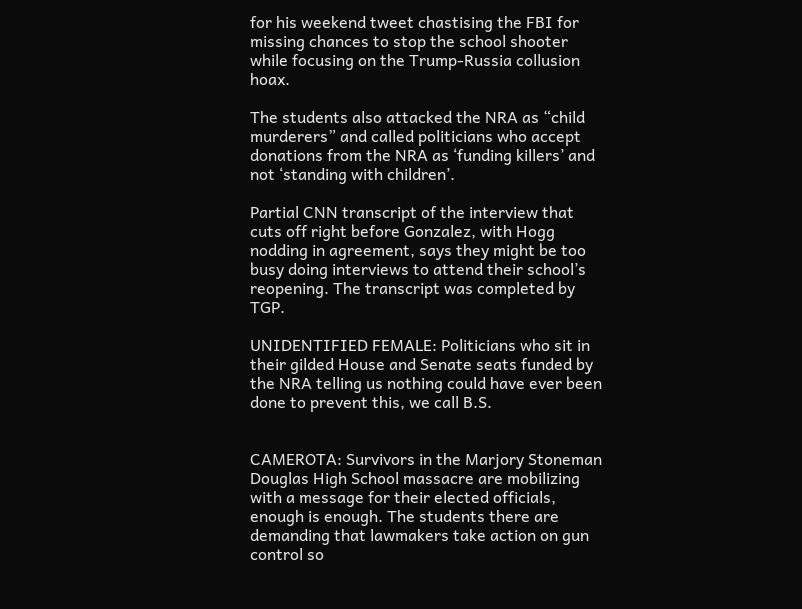for his weekend tweet chastising the FBI for missing chances to stop the school shooter while focusing on the Trump-Russia collusion hoax.

The students also attacked the NRA as “child murderers” and called politicians who accept donations from the NRA as ‘funding killers’ and not ‘standing with children’.

Partial CNN transcript of the interview that cuts off right before Gonzalez, with Hogg nodding in agreement, says they might be too busy doing interviews to attend their school’s reopening. The transcript was completed by TGP.

UNIDENTIFIED FEMALE: Politicians who sit in their gilded House and Senate seats funded by the NRA telling us nothing could have ever been done to prevent this, we call B.S.


CAMEROTA: Survivors in the Marjory Stoneman Douglas High School massacre are mobilizing with a message for their elected officials, enough is enough. The students there are demanding that lawmakers take action on gun control so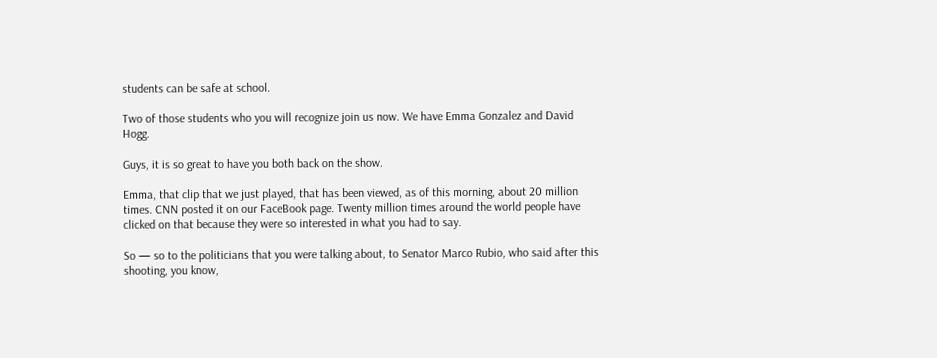students can be safe at school.

Two of those students who you will recognize join us now. We have Emma Gonzalez and David Hogg.

Guys, it is so great to have you both back on the show.

Emma, that clip that we just played, that has been viewed, as of this morning, about 20 million times. CNN posted it on our FaceBook page. Twenty million times around the world people have clicked on that because they were so interested in what you had to say.

So — so to the politicians that you were talking about, to Senator Marco Rubio, who said after this shooting, you know,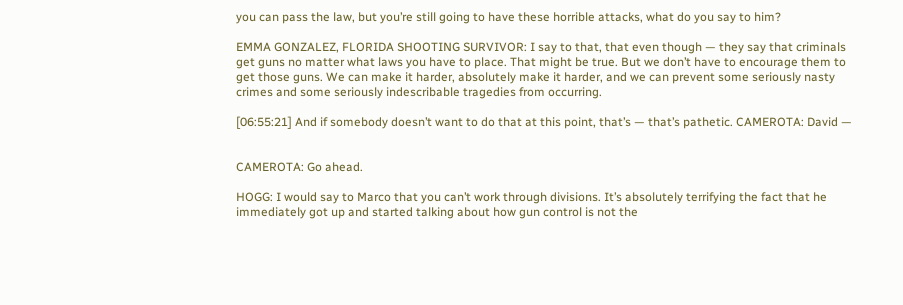you can pass the law, but you’re still going to have these horrible attacks, what do you say to him?

EMMA GONZALEZ, FLORIDA SHOOTING SURVIVOR: I say to that, that even though — they say that criminals get guns no matter what laws you have to place. That might be true. But we don’t have to encourage them to get those guns. We can make it harder, absolutely make it harder, and we can prevent some seriously nasty crimes and some seriously indescribable tragedies from occurring.

[06:55:21] And if somebody doesn’t want to do that at this point, that’s — that’s pathetic. CAMEROTA: David —


CAMEROTA: Go ahead.

HOGG: I would say to Marco that you can’t work through divisions. It’s absolutely terrifying the fact that he immediately got up and started talking about how gun control is not the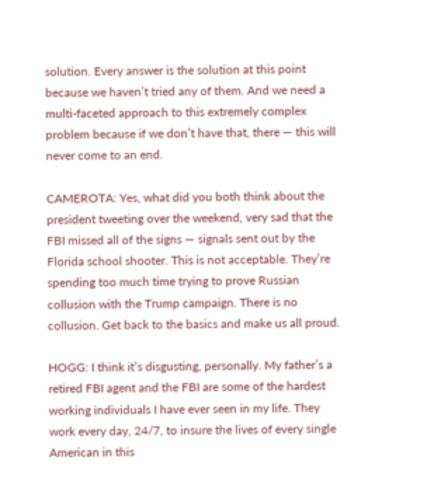solution. Every answer is the solution at this point because we haven’t tried any of them. And we need a multi-faceted approach to this extremely complex problem because if we don’t have that, there — this will never come to an end.

CAMEROTA: Yes, what did you both think about the president tweeting over the weekend, very sad that the FBI missed all of the signs — signals sent out by the Florida school shooter. This is not acceptable. They’re spending too much time trying to prove Russian collusion with the Trump campaign. There is no collusion. Get back to the basics and make us all proud.

HOGG: I think it’s disgusting, personally. My father’s a retired FBI agent and the FBI are some of the hardest working individuals I have ever seen in my life. They work every day, 24/7, to insure the lives of every single American in this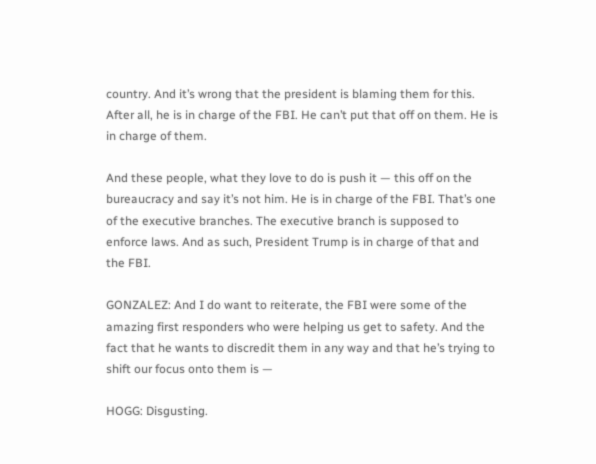country. And it’s wrong that the president is blaming them for this. After all, he is in charge of the FBI. He can’t put that off on them. He is in charge of them.

And these people, what they love to do is push it — this off on the bureaucracy and say it’s not him. He is in charge of the FBI. That’s one of the executive branches. The executive branch is supposed to enforce laws. And as such, President Trump is in charge of that and the FBI.

GONZALEZ: And I do want to reiterate, the FBI were some of the amazing first responders who were helping us get to safety. And the fact that he wants to discredit them in any way and that he’s trying to shift our focus onto them is —

HOGG: Disgusting.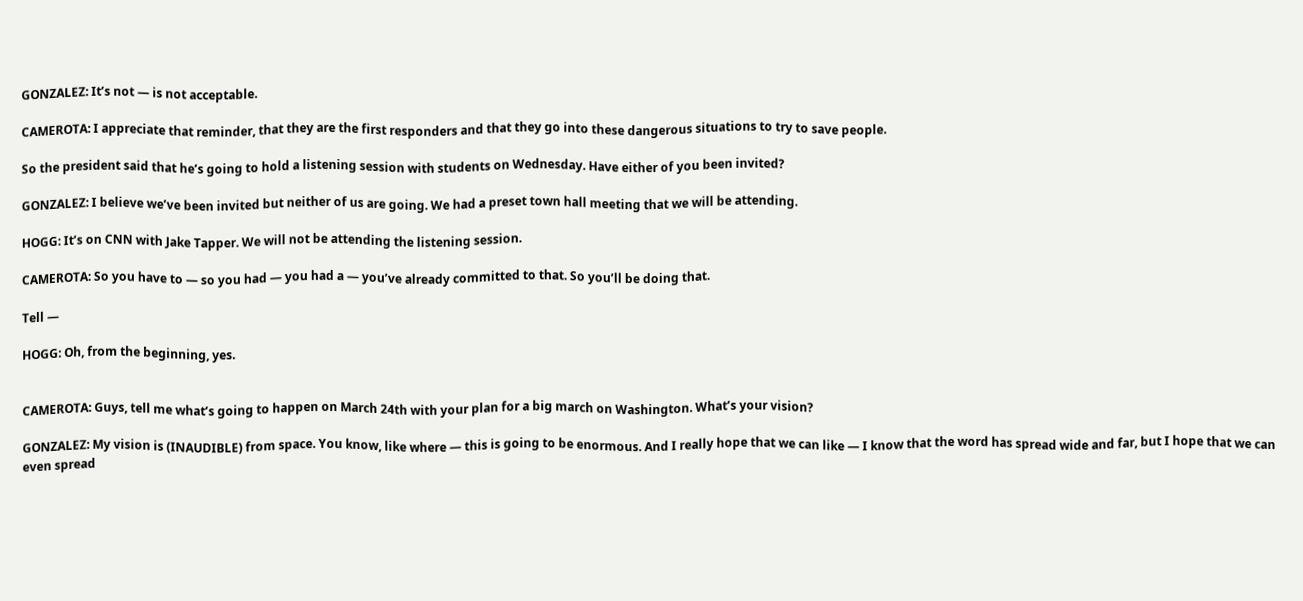GONZALEZ: It’s not — is not acceptable.

CAMEROTA: I appreciate that reminder, that they are the first responders and that they go into these dangerous situations to try to save people.

So the president said that he’s going to hold a listening session with students on Wednesday. Have either of you been invited?

GONZALEZ: I believe we’ve been invited but neither of us are going. We had a preset town hall meeting that we will be attending.

HOGG: It’s on CNN with Jake Tapper. We will not be attending the listening session.

CAMEROTA: So you have to — so you had — you had a — you’ve already committed to that. So you’ll be doing that.

Tell —

HOGG: Oh, from the beginning, yes.


CAMEROTA: Guys, tell me what’s going to happen on March 24th with your plan for a big march on Washington. What’s your vision?

GONZALEZ: My vision is (INAUDIBLE) from space. You know, like where — this is going to be enormous. And I really hope that we can like — I know that the word has spread wide and far, but I hope that we can even spread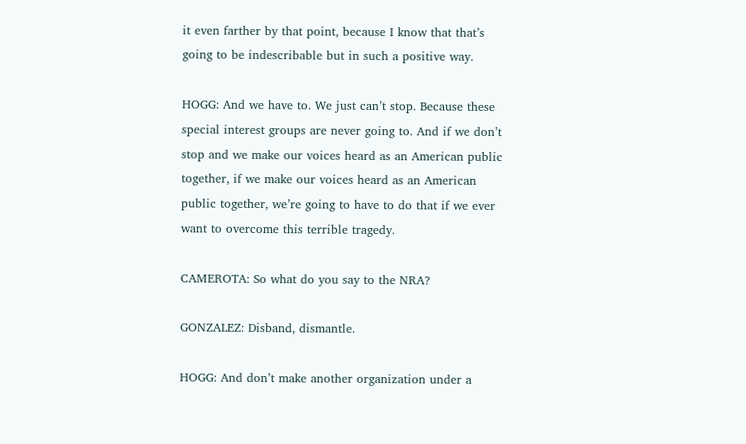it even farther by that point, because I know that that’s going to be indescribable but in such a positive way.

HOGG: And we have to. We just can’t stop. Because these special interest groups are never going to. And if we don’t stop and we make our voices heard as an American public together, if we make our voices heard as an American public together, we’re going to have to do that if we ever want to overcome this terrible tragedy.

CAMEROTA: So what do you say to the NRA?

GONZALEZ: Disband, dismantle.

HOGG: And don’t make another organization under a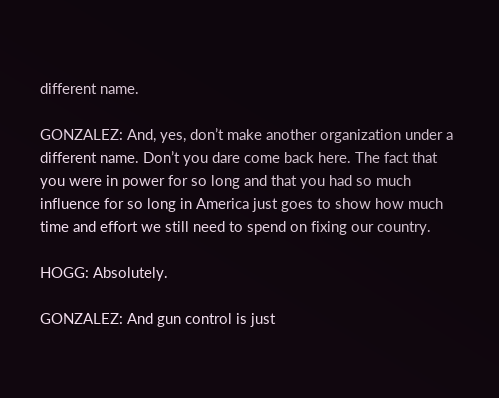different name.

GONZALEZ: And, yes, don’t make another organization under a different name. Don’t you dare come back here. The fact that you were in power for so long and that you had so much influence for so long in America just goes to show how much time and effort we still need to spend on fixing our country.

HOGG: Absolutely.

GONZALEZ: And gun control is just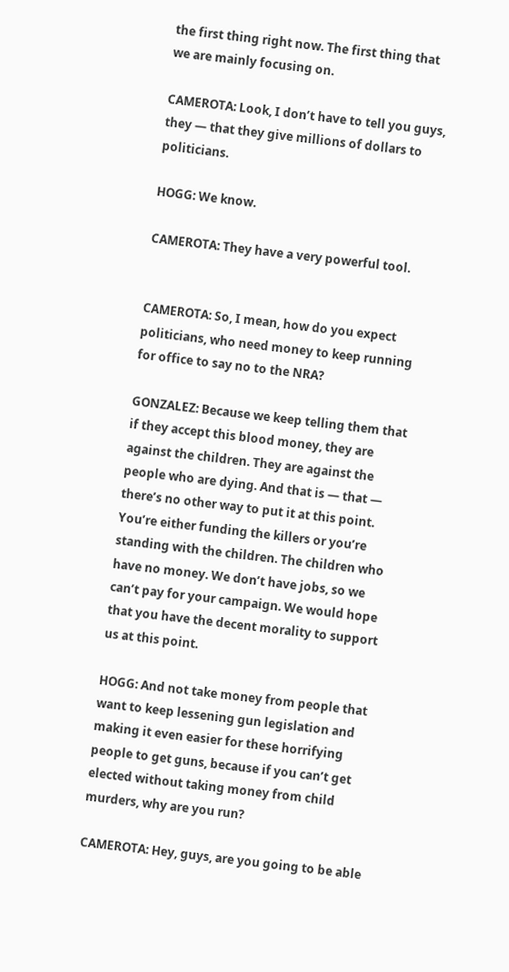the first thing right now. The first thing that we are mainly focusing on.

CAMEROTA: Look, I don’t have to tell you guys, they — that they give millions of dollars to politicians.

HOGG: We know.

CAMEROTA: They have a very powerful tool.


CAMEROTA: So, I mean, how do you expect politicians, who need money to keep running for office to say no to the NRA?

GONZALEZ: Because we keep telling them that if they accept this blood money, they are against the children. They are against the people who are dying. And that is — that — there’s no other way to put it at this point. You’re either funding the killers or you’re standing with the children. The children who have no money. We don’t have jobs, so we can’t pay for your campaign. We would hope that you have the decent morality to support us at this point.

HOGG: And not take money from people that want to keep lessening gun legislation and making it even easier for these horrifying people to get guns, because if you can’t get elected without taking money from child murders, why are you run?

CAMEROTA: Hey, guys, are you going to be able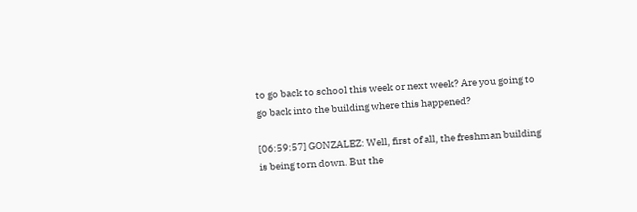to go back to school this week or next week? Are you going to go back into the building where this happened?

[06:59:57] GONZALEZ: Well, first of all, the freshman building is being torn down. But the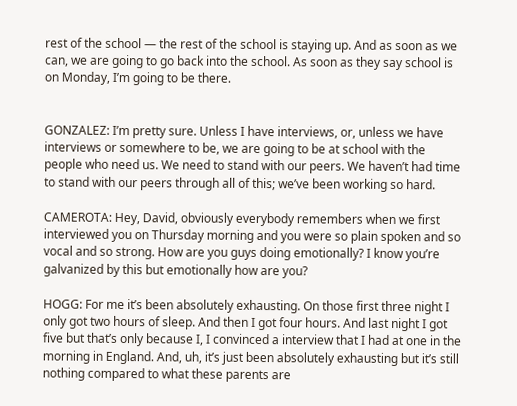rest of the school — the rest of the school is staying up. And as soon as we can, we are going to go back into the school. As soon as they say school is on Monday, I’m going to be there.


GONZALEZ: I’m pretty sure. Unless I have interviews, or, unless we have interviews or somewhere to be, we are going to be at school with the people who need us. We need to stand with our peers. We haven’t had time to stand with our peers through all of this; we’ve been working so hard.

CAMEROTA: Hey, David, obviously everybody remembers when we first interviewed you on Thursday morning and you were so plain spoken and so vocal and so strong. How are you guys doing emotionally? I know you’re galvanized by this but emotionally how are you?

HOGG: For me it’s been absolutely exhausting. On those first three night I only got two hours of sleep. And then I got four hours. And last night I got five but that’s only because I, I convinced a interview that I had at one in the morning in England. And, uh, it’s just been absolutely exhausting but it’s still nothing compared to what these parents are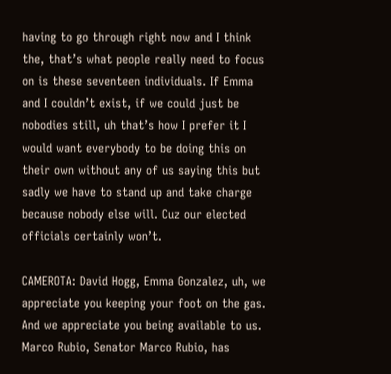having to go through right now and I think the, that’s what people really need to focus on is these seventeen individuals. If Emma and I couldn’t exist, if we could just be nobodies still, uh that’s how I prefer it I would want everybody to be doing this on their own without any of us saying this but sadly we have to stand up and take charge because nobody else will. Cuz our elected officials certainly won’t.

CAMEROTA: David Hogg, Emma Gonzalez, uh, we appreciate you keeping your foot on the gas. And we appreciate you being available to us. Marco Rubio, Senator Marco Rubio, has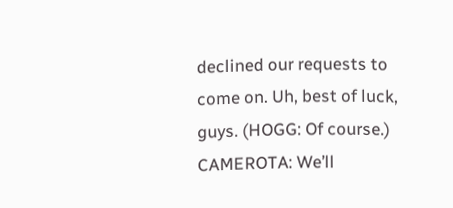declined our requests to come on. Uh, best of luck, guys. (HOGG: Of course.) CAMEROTA: We’ll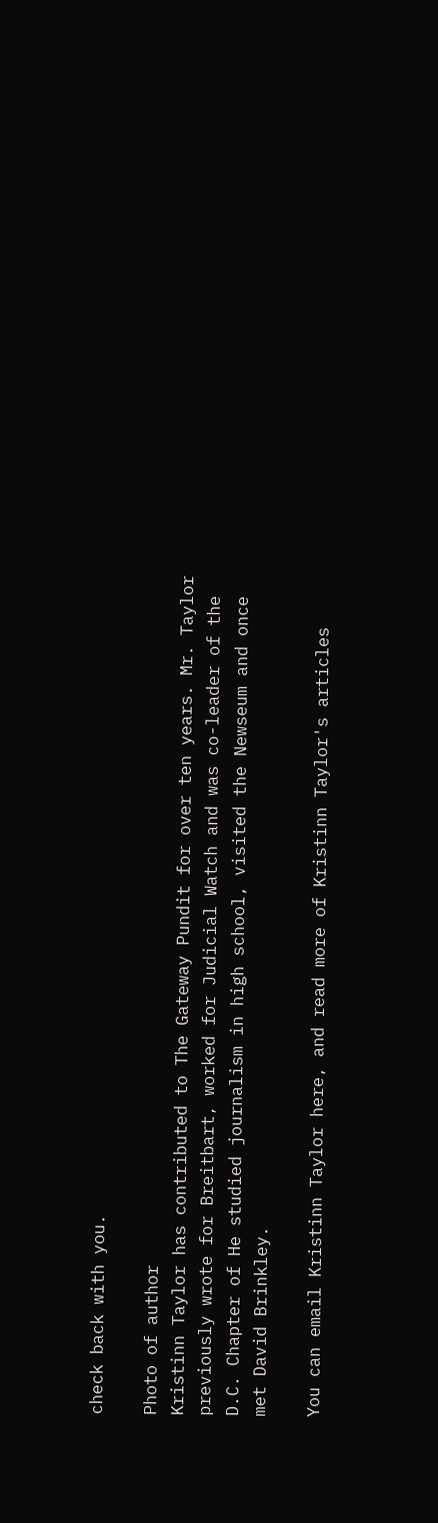check back with you.

Photo of author
Kristinn Taylor has contributed to The Gateway Pundit for over ten years. Mr. Taylor previously wrote for Breitbart, worked for Judicial Watch and was co-leader of the D.C. Chapter of He studied journalism in high school, visited the Newseum and once met David Brinkley.

You can email Kristinn Taylor here, and read more of Kristinn Taylor's articles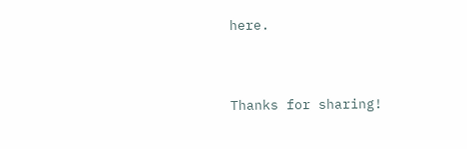here.


Thanks for sharing!